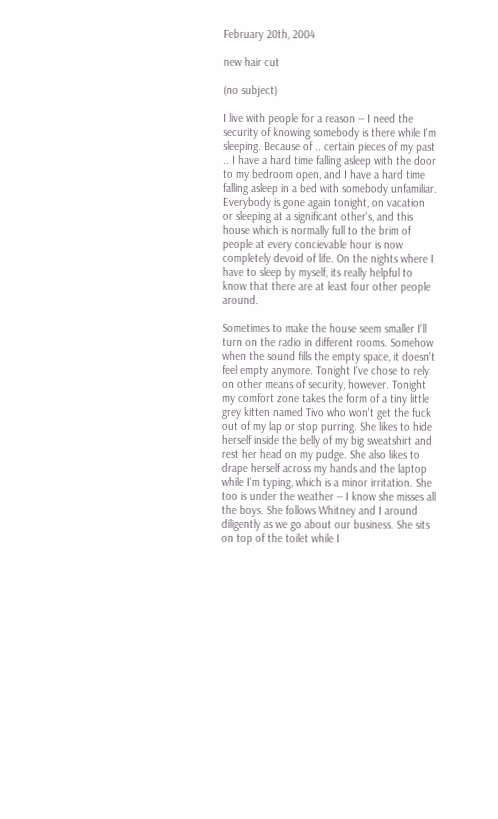February 20th, 2004

new hair cut

(no subject)

I live with people for a reason -- I need the security of knowing somebody is there while I'm sleeping. Because of .. certain pieces of my past .. I have a hard time falling asleep with the door to my bedroom open, and I have a hard time falling asleep in a bed with somebody unfamiliar. Everybody is gone again tonight, on vacation or sleeping at a significant other's, and this house which is normally full to the brim of people at every concievable hour is now completely devoid of life. On the nights where I have to sleep by myself, its really helpful to know that there are at least four other people around.

Sometimes to make the house seem smaller I'll turn on the radio in different rooms. Somehow when the sound fills the empty space, it doesn't feel empty anymore. Tonight I've chose to rely on other means of security, however. Tonight my comfort zone takes the form of a tiny little grey kitten named Tivo who won't get the fuck out of my lap or stop purring. She likes to hide herself inside the belly of my big sweatshirt and rest her head on my pudge. She also likes to drape herself across my hands and the laptop while I'm typing, which is a minor irritation. She too is under the weather -- I know she misses all the boys. She follows Whitney and I around diligently as we go about our business. She sits on top of the toilet while I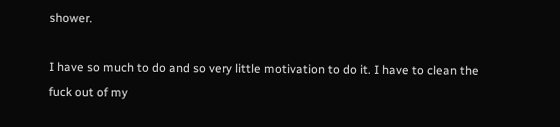shower.

I have so much to do and so very little motivation to do it. I have to clean the fuck out of my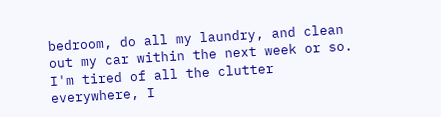bedroom, do all my laundry, and clean out my car within the next week or so. I'm tired of all the clutter everywhere, I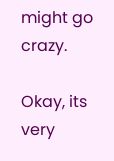might go crazy.

Okay, its very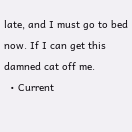late, and I must go to bed now. If I can get this damned cat off me.
  • Current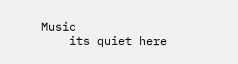Music
    its quiet here